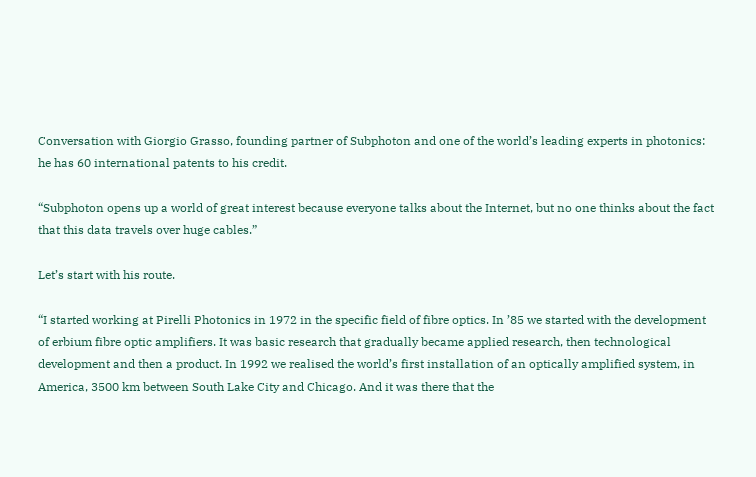Conversation with Giorgio Grasso, founding partner of Subphoton and one of the world’s leading experts in photonics: he has 60 international patents to his credit.

“Subphoton opens up a world of great interest because everyone talks about the Internet, but no one thinks about the fact that this data travels over huge cables.”

Let’s start with his route.

“I started working at Pirelli Photonics in 1972 in the specific field of fibre optics. In ’85 we started with the development of erbium fibre optic amplifiers. It was basic research that gradually became applied research, then technological development and then a product. In 1992 we realised the world’s first installation of an optically amplified system, in America, 3500 km between South Lake City and Chicago. And it was there that the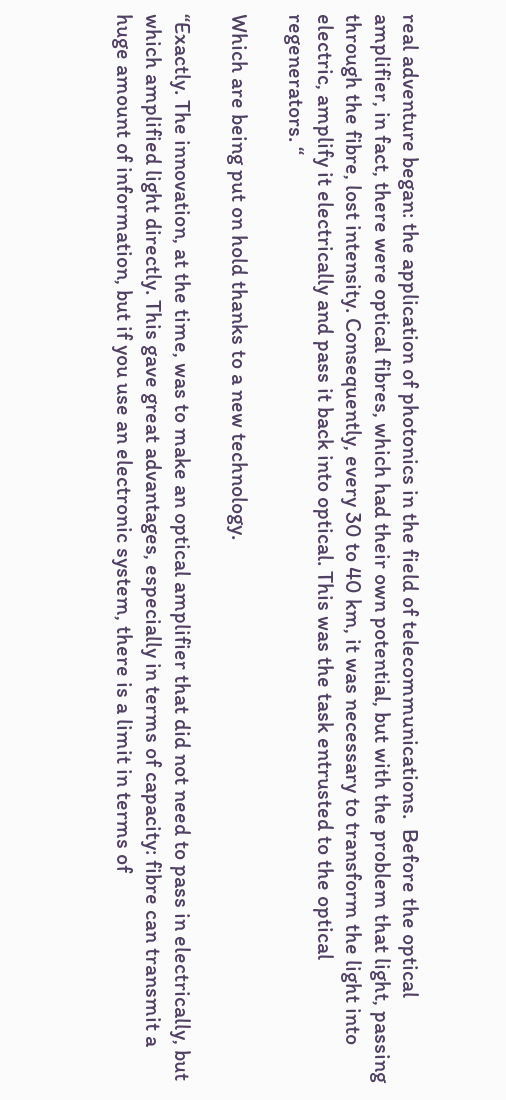real adventure began: the application of photonics in the field of telecommunications.  Before the optical amplifier, in fact, there were optical fibres, which had their own potential, but with the problem that light, passing through the fibre, lost intensity. Consequently, every 30 to 40 km, it was necessary to transform the light into electric, amplify it electrically and pass it back into optical. This was the task entrusted to the optical regenerators. “

Which are being put on hold thanks to a new technology.

“Exactly. The innovation, at the time, was to make an optical amplifier that did not need to pass in electrically, but which amplified light directly. This gave great advantages, especially in terms of capacity: fibre can transmit a huge amount of information, but if you use an electronic system, there is a limit in terms of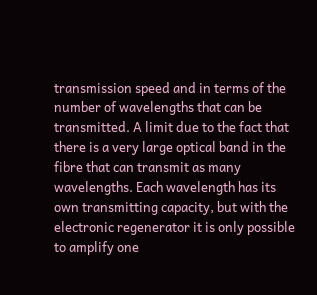transmission speed and in terms of the number of wavelengths that can be transmitted. A limit due to the fact that there is a very large optical band in the fibre that can transmit as many wavelengths. Each wavelength has its own transmitting capacity, but with the electronic regenerator it is only possible to amplify one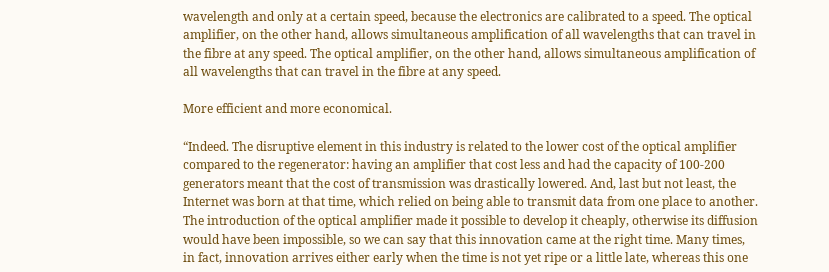wavelength and only at a certain speed, because the electronics are calibrated to a speed. The optical amplifier, on the other hand, allows simultaneous amplification of all wavelengths that can travel in the fibre at any speed. The optical amplifier, on the other hand, allows simultaneous amplification of all wavelengths that can travel in the fibre at any speed.

More efficient and more economical.

“Indeed. The disruptive element in this industry is related to the lower cost of the optical amplifier compared to the regenerator: having an amplifier that cost less and had the capacity of 100-200 generators meant that the cost of transmission was drastically lowered. And, last but not least, the Internet was born at that time, which relied on being able to transmit data from one place to another. The introduction of the optical amplifier made it possible to develop it cheaply, otherwise its diffusion would have been impossible, so we can say that this innovation came at the right time. Many times, in fact, innovation arrives either early when the time is not yet ripe or a little late, whereas this one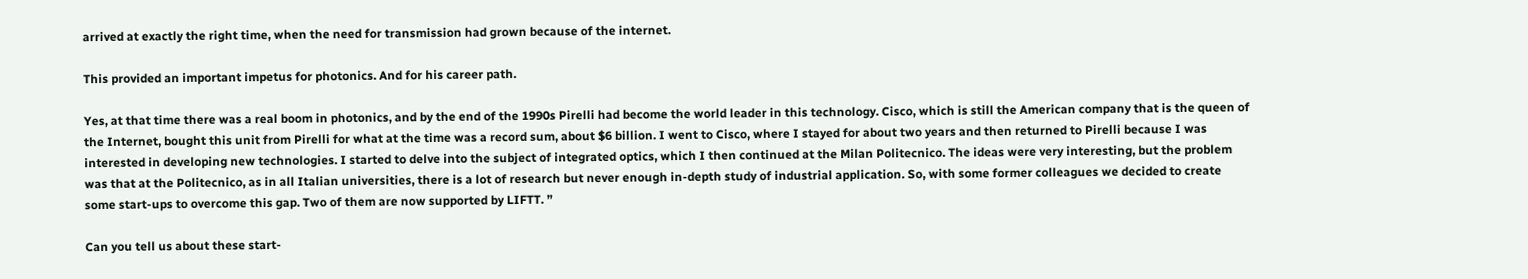arrived at exactly the right time, when the need for transmission had grown because of the internet.

This provided an important impetus for photonics. And for his career path.

Yes, at that time there was a real boom in photonics, and by the end of the 1990s Pirelli had become the world leader in this technology. Cisco, which is still the American company that is the queen of the Internet, bought this unit from Pirelli for what at the time was a record sum, about $6 billion. I went to Cisco, where I stayed for about two years and then returned to Pirelli because I was interested in developing new technologies. I started to delve into the subject of integrated optics, which I then continued at the Milan Politecnico. The ideas were very interesting, but the problem was that at the Politecnico, as in all Italian universities, there is a lot of research but never enough in-depth study of industrial application. So, with some former colleagues we decided to create some start-ups to overcome this gap. Two of them are now supported by LIFTT. ”

Can you tell us about these start-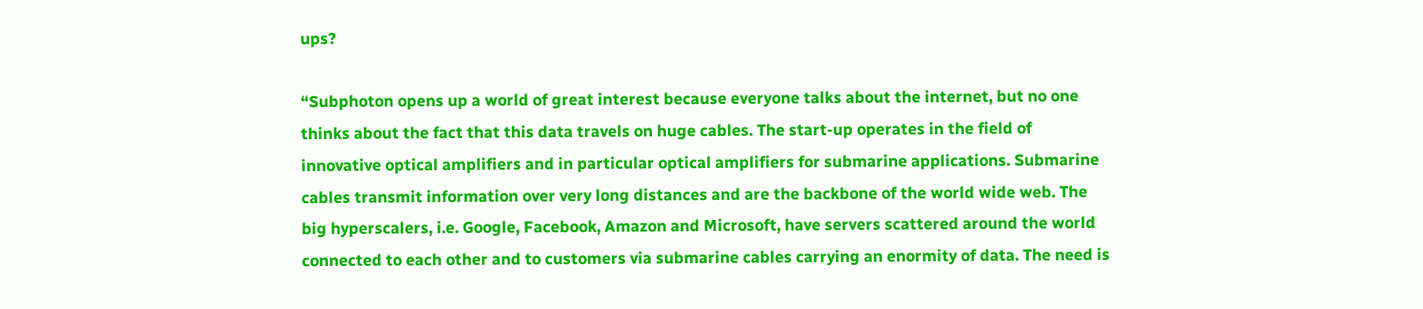ups?

“Subphoton opens up a world of great interest because everyone talks about the internet, but no one thinks about the fact that this data travels on huge cables. The start-up operates in the field of innovative optical amplifiers and in particular optical amplifiers for submarine applications. Submarine cables transmit information over very long distances and are the backbone of the world wide web. The big hyperscalers, i.e. Google, Facebook, Amazon and Microsoft, have servers scattered around the world connected to each other and to customers via submarine cables carrying an enormity of data. The need is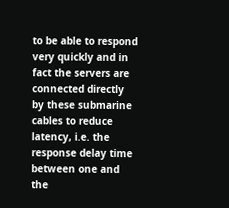to be able to respond very quickly and in fact the servers are connected directly by these submarine cables to reduce latency, i.e. the response delay time between one and the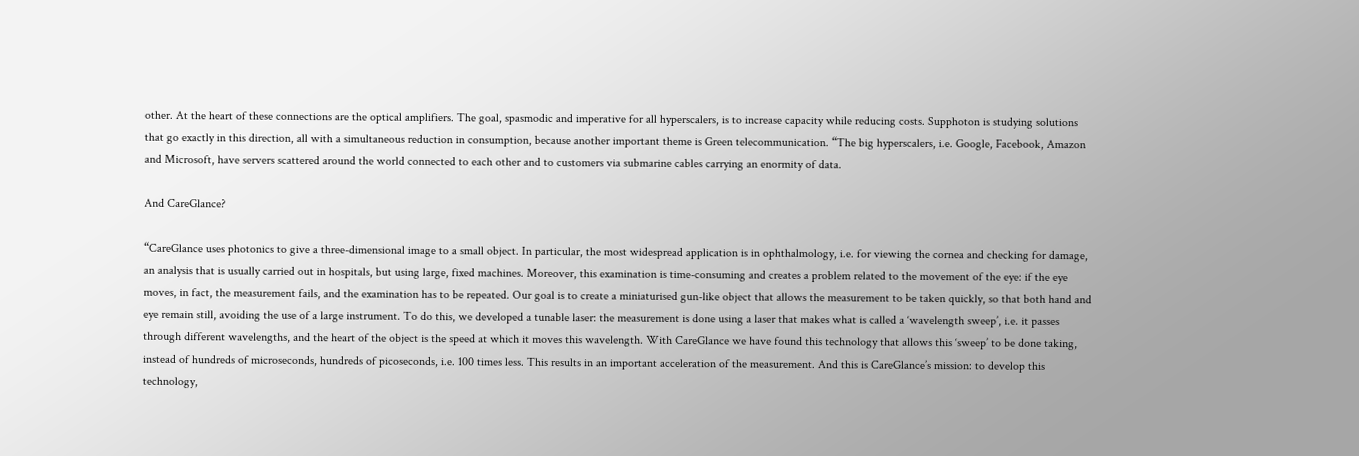other. At the heart of these connections are the optical amplifiers. The goal, spasmodic and imperative for all hyperscalers, is to increase capacity while reducing costs. Supphoton is studying solutions that go exactly in this direction, all with a simultaneous reduction in consumption, because another important theme is Green telecommunication. “The big hyperscalers, i.e. Google, Facebook, Amazon and Microsoft, have servers scattered around the world connected to each other and to customers via submarine cables carrying an enormity of data.

And CareGlance?

“CareGlance uses photonics to give a three-dimensional image to a small object. In particular, the most widespread application is in ophthalmology, i.e. for viewing the cornea and checking for damage, an analysis that is usually carried out in hospitals, but using large, fixed machines. Moreover, this examination is time-consuming and creates a problem related to the movement of the eye: if the eye moves, in fact, the measurement fails, and the examination has to be repeated. Our goal is to create a miniaturised gun-like object that allows the measurement to be taken quickly, so that both hand and eye remain still, avoiding the use of a large instrument. To do this, we developed a tunable laser: the measurement is done using a laser that makes what is called a ‘wavelength sweep’, i.e. it passes through different wavelengths, and the heart of the object is the speed at which it moves this wavelength. With CareGlance we have found this technology that allows this ‘sweep’ to be done taking, instead of hundreds of microseconds, hundreds of picoseconds, i.e. 100 times less. This results in an important acceleration of the measurement. And this is CareGlance’s mission: to develop this technology,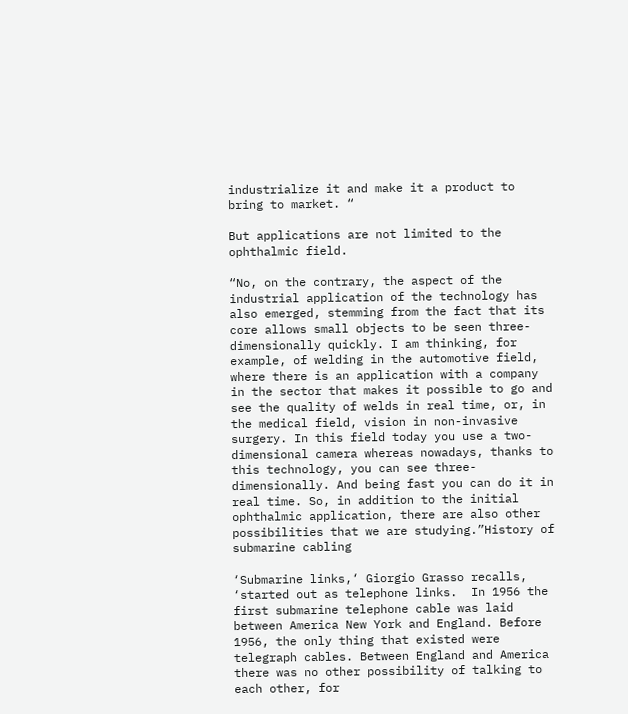industrialize it and make it a product to bring to market. “

But applications are not limited to the ophthalmic field.

“No, on the contrary, the aspect of the industrial application of the technology has also emerged, stemming from the fact that its core allows small objects to be seen three-dimensionally quickly. I am thinking, for example, of welding in the automotive field, where there is an application with a company in the sector that makes it possible to go and see the quality of welds in real time, or, in the medical field, vision in non-invasive surgery. In this field today you use a two-dimensional camera whereas nowadays, thanks to this technology, you can see three-dimensionally. And being fast you can do it in real time. So, in addition to the initial ophthalmic application, there are also other possibilities that we are studying.”History of submarine cabling

‘Submarine links,‘ Giorgio Grasso recalls, ‘started out as telephone links.  In 1956 the first submarine telephone cable was laid between America New York and England. Before 1956, the only thing that existed were telegraph cables. Between England and America there was no other possibility of talking to each other, for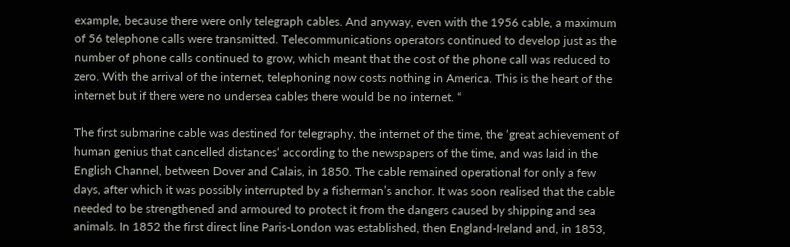example, because there were only telegraph cables. And anyway, even with the 1956 cable, a maximum of 56 telephone calls were transmitted. Telecommunications operators continued to develop just as the number of phone calls continued to grow, which meant that the cost of the phone call was reduced to zero. With the arrival of the internet, telephoning now costs nothing in America. This is the heart of the internet but if there were no undersea cables there would be no internet. “

The first submarine cable was destined for telegraphy, the internet of the time, the ‘great achievement of human genius that cancelled distances‘ according to the newspapers of the time, and was laid in the English Channel, between Dover and Calais, in 1850. The cable remained operational for only a few days, after which it was possibly interrupted by a fisherman’s anchor. It was soon realised that the cable needed to be strengthened and armoured to protect it from the dangers caused by shipping and sea animals. In 1852 the first direct line Paris-London was established, then England-Ireland and, in 1853,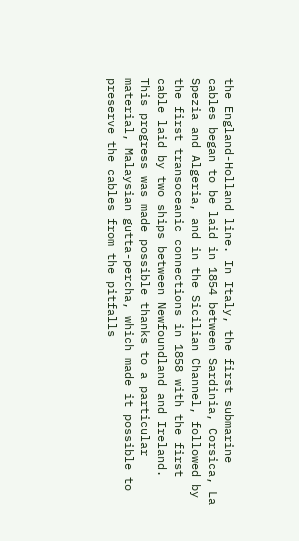the England-Holland line. In Italy, the first submarine cables began to be laid in 1854 between Sardinia, Corsica, La Spezia and Algeria, and in the Sicilian Channel, followed by the first transoceanic connections in 1858 with the first cable laid by two ships between Newfoundland and Ireland. This progress was made possible thanks to a particular material, Malaysian gutta-percha, which made it possible to preserve the cables from the pitfalls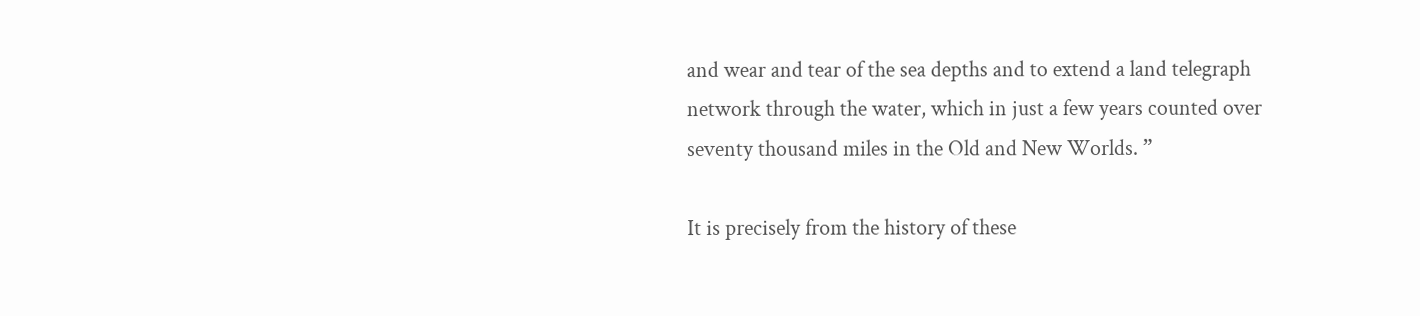and wear and tear of the sea depths and to extend a land telegraph network through the water, which in just a few years counted over seventy thousand miles in the Old and New Worlds. ”

It is precisely from the history of these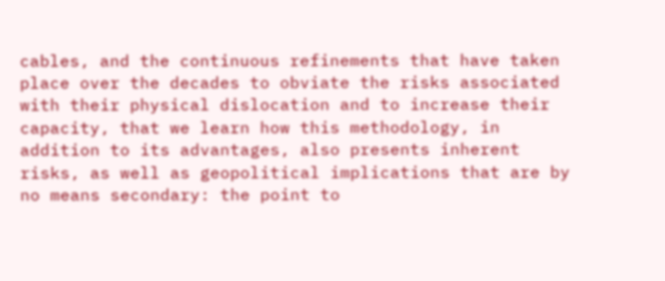cables, and the continuous refinements that have taken place over the decades to obviate the risks associated with their physical dislocation and to increase their capacity, that we learn how this methodology, in addition to its advantages, also presents inherent risks, as well as geopolitical implications that are by no means secondary: the point to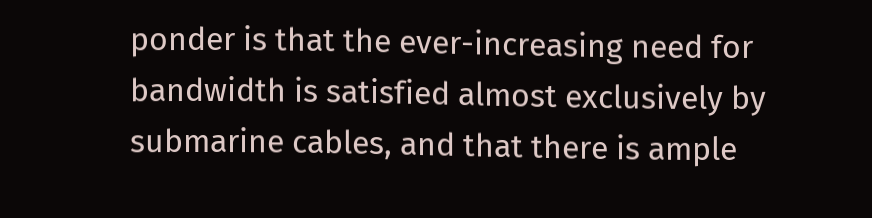ponder is that the ever-increasing need for bandwidth is satisfied almost exclusively by submarine cables, and that there is ample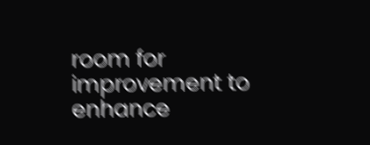room for improvement to enhance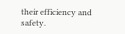their efficiency and safety.